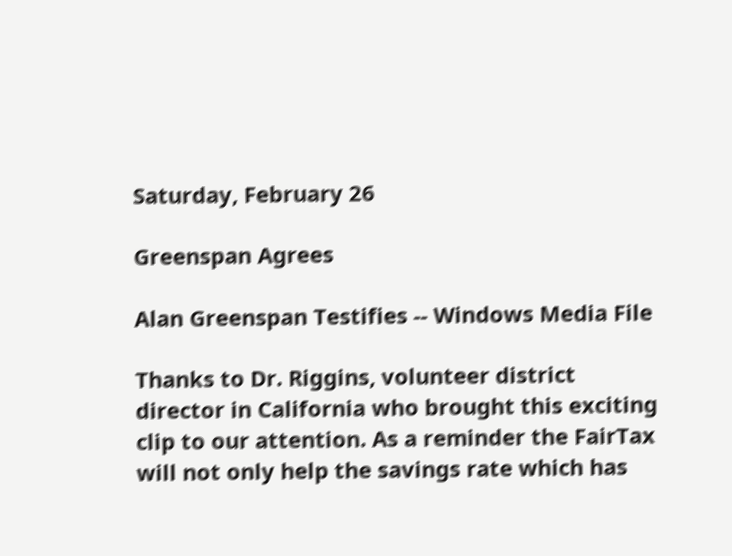Saturday, February 26

Greenspan Agrees

Alan Greenspan Testifies -- Windows Media File

Thanks to Dr. Riggins, volunteer district director in California who brought this exciting clip to our attention. As a reminder the FairTax will not only help the savings rate which has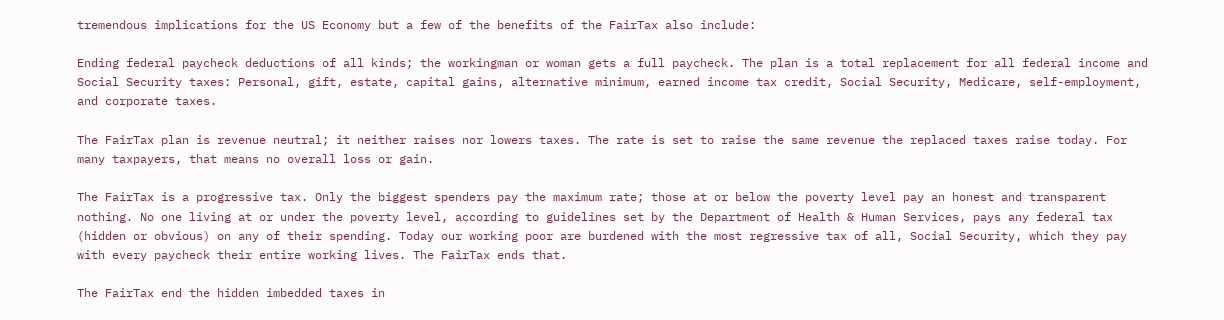tremendous implications for the US Economy but a few of the benefits of the FairTax also include:

Ending federal paycheck deductions of all kinds; the workingman or woman gets a full paycheck. The plan is a total replacement for all federal income and Social Security taxes: Personal, gift, estate, capital gains, alternative minimum, earned income tax credit, Social Security, Medicare, self-employment, and corporate taxes.

The FairTax plan is revenue neutral; it neither raises nor lowers taxes. The rate is set to raise the same revenue the replaced taxes raise today. For many taxpayers, that means no overall loss or gain.

The FairTax is a progressive tax. Only the biggest spenders pay the maximum rate; those at or below the poverty level pay an honest and transparent nothing. No one living at or under the poverty level, according to guidelines set by the Department of Health & Human Services, pays any federal tax (hidden or obvious) on any of their spending. Today our working poor are burdened with the most regressive tax of all, Social Security, which they pay with every paycheck their entire working lives. The FairTax ends that.

The FairTax end the hidden imbedded taxes in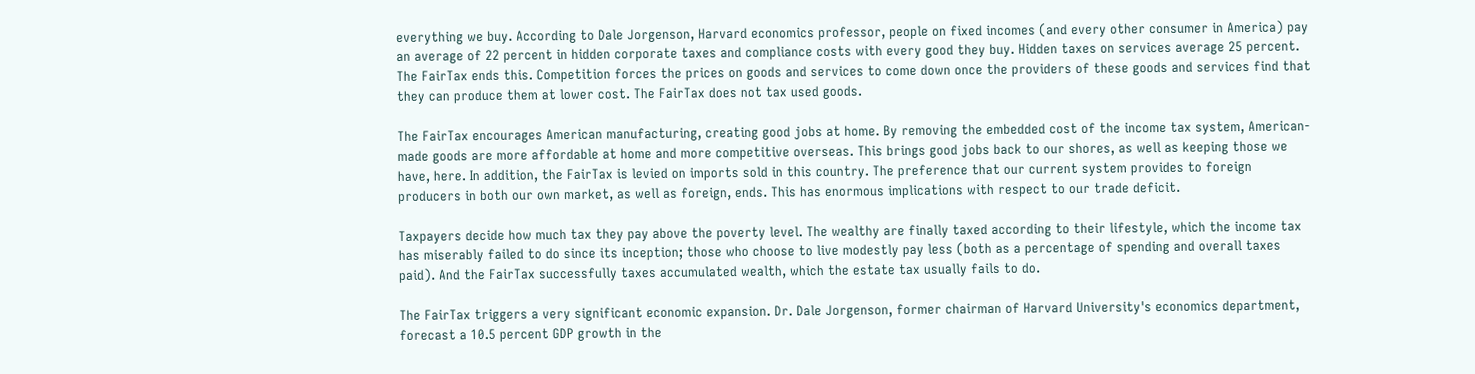everything we buy. According to Dale Jorgenson, Harvard economics professor, people on fixed incomes (and every other consumer in America) pay an average of 22 percent in hidden corporate taxes and compliance costs with every good they buy. Hidden taxes on services average 25 percent. The FairTax ends this. Competition forces the prices on goods and services to come down once the providers of these goods and services find that they can produce them at lower cost. The FairTax does not tax used goods.

The FairTax encourages American manufacturing, creating good jobs at home. By removing the embedded cost of the income tax system, American-made goods are more affordable at home and more competitive overseas. This brings good jobs back to our shores, as well as keeping those we have, here. In addition, the FairTax is levied on imports sold in this country. The preference that our current system provides to foreign producers in both our own market, as well as foreign, ends. This has enormous implications with respect to our trade deficit.

Taxpayers decide how much tax they pay above the poverty level. The wealthy are finally taxed according to their lifestyle, which the income tax has miserably failed to do since its inception; those who choose to live modestly pay less (both as a percentage of spending and overall taxes paid). And the FairTax successfully taxes accumulated wealth, which the estate tax usually fails to do.

The FairTax triggers a very significant economic expansion. Dr. Dale Jorgenson, former chairman of Harvard University's economics department, forecast a 10.5 percent GDP growth in the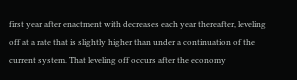first year after enactment with decreases each year thereafter, leveling off at a rate that is slightly higher than under a continuation of the current system. That leveling off occurs after the economy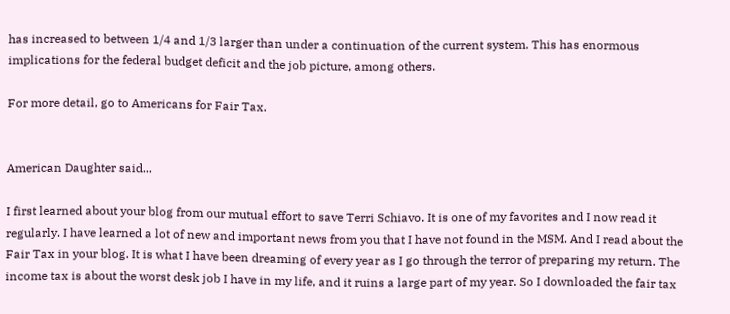has increased to between 1/4 and 1/3 larger than under a continuation of the current system. This has enormous implications for the federal budget deficit and the job picture, among others.

For more detail, go to Americans for Fair Tax.


American Daughter said...

I first learned about your blog from our mutual effort to save Terri Schiavo. It is one of my favorites and I now read it regularly. I have learned a lot of new and important news from you that I have not found in the MSM. And I read about the Fair Tax in your blog. It is what I have been dreaming of every year as I go through the terror of preparing my return. The income tax is about the worst desk job I have in my life, and it ruins a large part of my year. So I downloaded the fair tax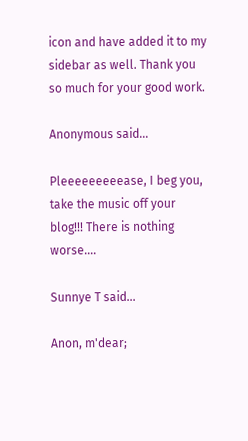icon and have added it to my sidebar as well. Thank you so much for your good work.

Anonymous said...

Pleeeeeeeeease, I beg you, take the music off your blog!!! There is nothing worse....

Sunnye T said...

Anon, m'dear;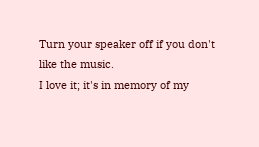Turn your speaker off if you don't like the music.
I love it; it's in memory of my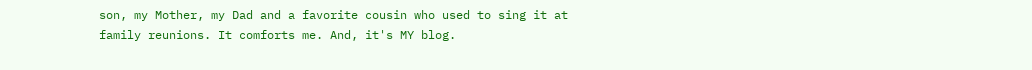son, my Mother, my Dad and a favorite cousin who used to sing it at family reunions. It comforts me. And, it's MY blog.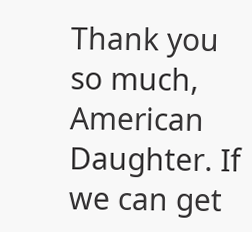Thank you so much, American Daughter. If we can get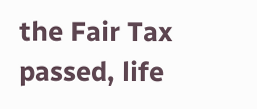the Fair Tax passed, life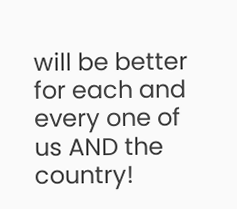will be better for each and every one of us AND the country!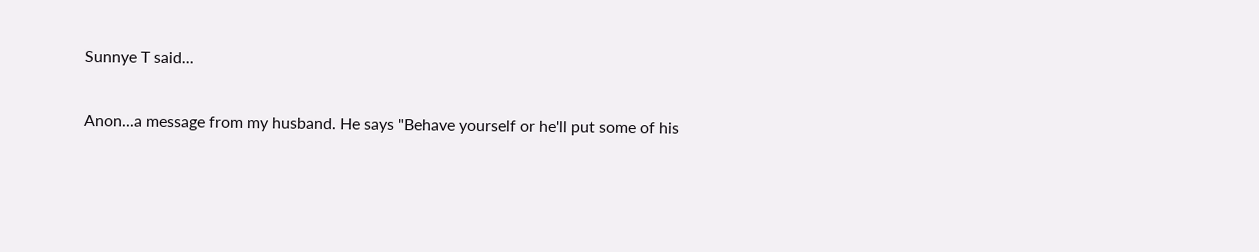Sunnye T said...

Anon...a message from my husband. He says "Behave yourself or he'll put some of his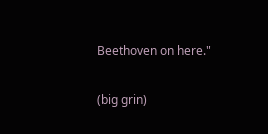Beethoven on here."

(big grin)